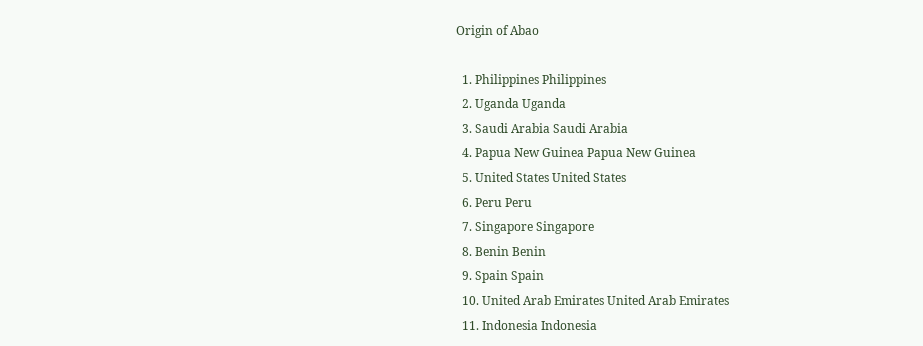Origin of Abao

  1. Philippines Philippines
  2. Uganda Uganda
  3. Saudi Arabia Saudi Arabia
  4. Papua New Guinea Papua New Guinea
  5. United States United States
  6. Peru Peru
  7. Singapore Singapore
  8. Benin Benin
  9. Spain Spain
  10. United Arab Emirates United Arab Emirates
  11. Indonesia Indonesia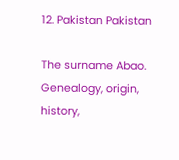12. Pakistan Pakistan

The surname Abao. Genealogy, origin, history,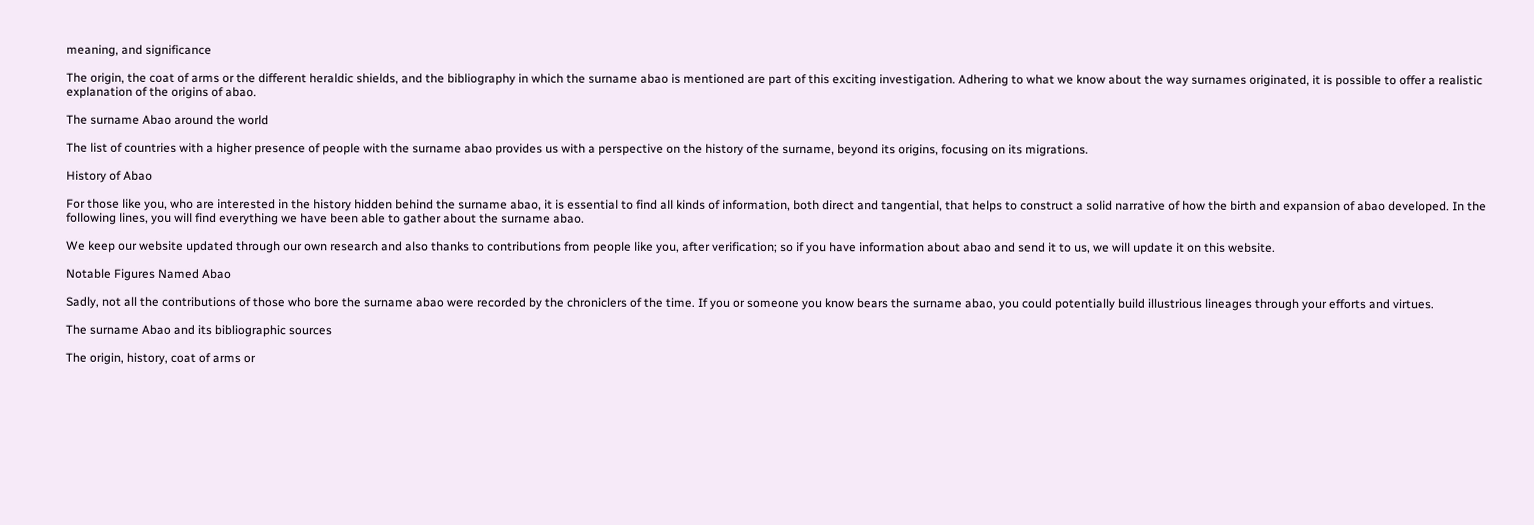meaning, and significance

The origin, the coat of arms or the different heraldic shields, and the bibliography in which the surname abao is mentioned are part of this exciting investigation. Adhering to what we know about the way surnames originated, it is possible to offer a realistic explanation of the origins of abao.

The surname Abao around the world

The list of countries with a higher presence of people with the surname abao provides us with a perspective on the history of the surname, beyond its origins, focusing on its migrations.

History of Abao

For those like you, who are interested in the history hidden behind the surname abao, it is essential to find all kinds of information, both direct and tangential, that helps to construct a solid narrative of how the birth and expansion of abao developed. In the following lines, you will find everything we have been able to gather about the surname abao.

We keep our website updated through our own research and also thanks to contributions from people like you, after verification; so if you have information about abao and send it to us, we will update it on this website.

Notable Figures Named Abao

Sadly, not all the contributions of those who bore the surname abao were recorded by the chroniclers of the time. If you or someone you know bears the surname abao, you could potentially build illustrious lineages through your efforts and virtues.

The surname Abao and its bibliographic sources

The origin, history, coat of arms or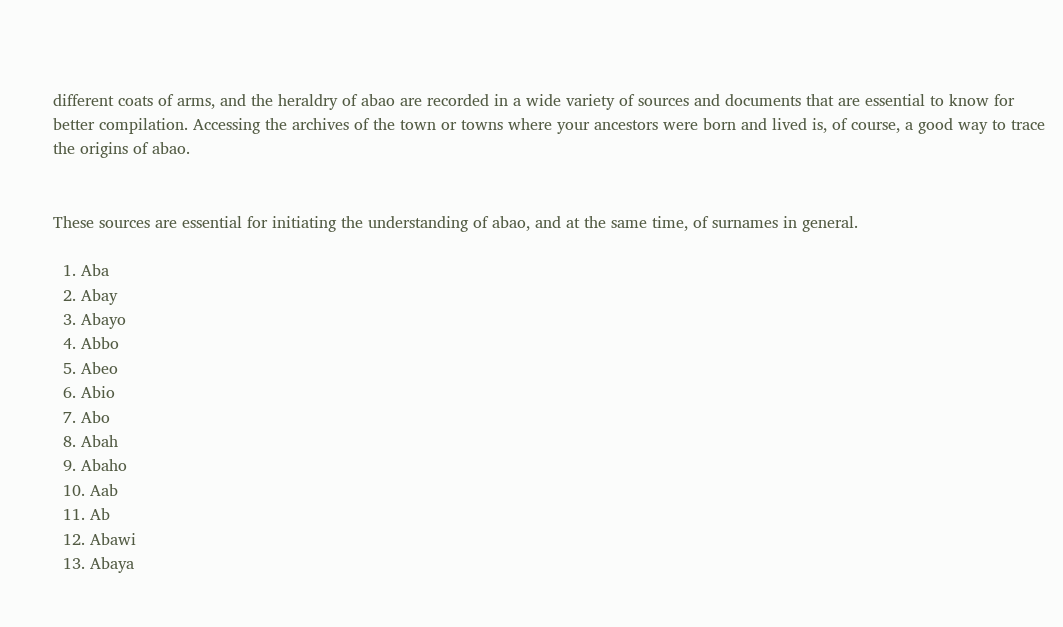different coats of arms, and the heraldry of abao are recorded in a wide variety of sources and documents that are essential to know for better compilation. Accessing the archives of the town or towns where your ancestors were born and lived is, of course, a good way to trace the origins of abao.


These sources are essential for initiating the understanding of abao, and at the same time, of surnames in general.

  1. Aba
  2. Abay
  3. Abayo
  4. Abbo
  5. Abeo
  6. Abio
  7. Abo
  8. Abah
  9. Abaho
  10. Aab
  11. Ab
  12. Abawi
  13. Abaya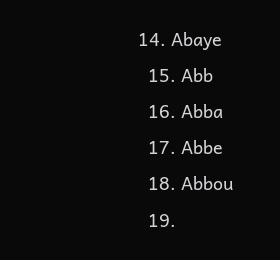14. Abaye
  15. Abb
  16. Abba
  17. Abbe
  18. Abbou
  19.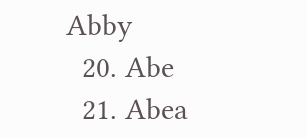Abby
  20. Abe
  21. Abea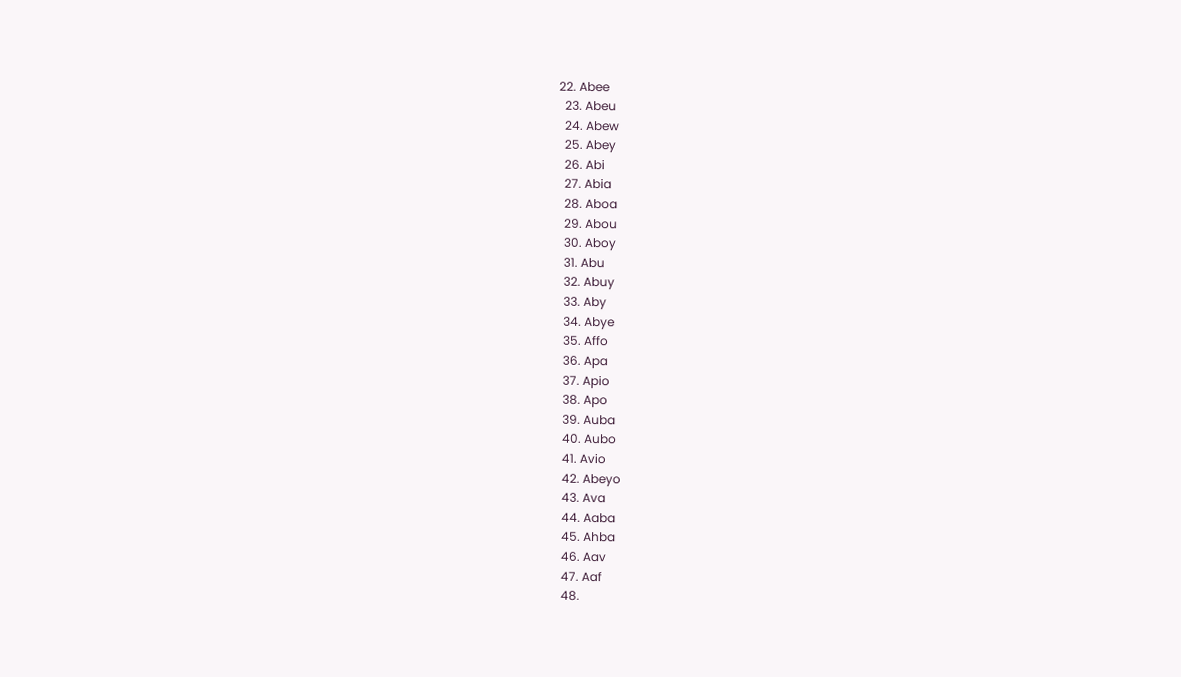22. Abee
  23. Abeu
  24. Abew
  25. Abey
  26. Abi
  27. Abia
  28. Aboa
  29. Abou
  30. Aboy
  31. Abu
  32. Abuy
  33. Aby
  34. Abye
  35. Affo
  36. Apa
  37. Apio
  38. Apo
  39. Auba
  40. Aubo
  41. Avio
  42. Abeyo
  43. Ava
  44. Aaba
  45. Ahba
  46. Aav
  47. Aaf
  48.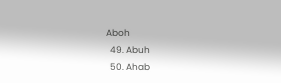Aboh
  49. Abuh
  50. Ahab